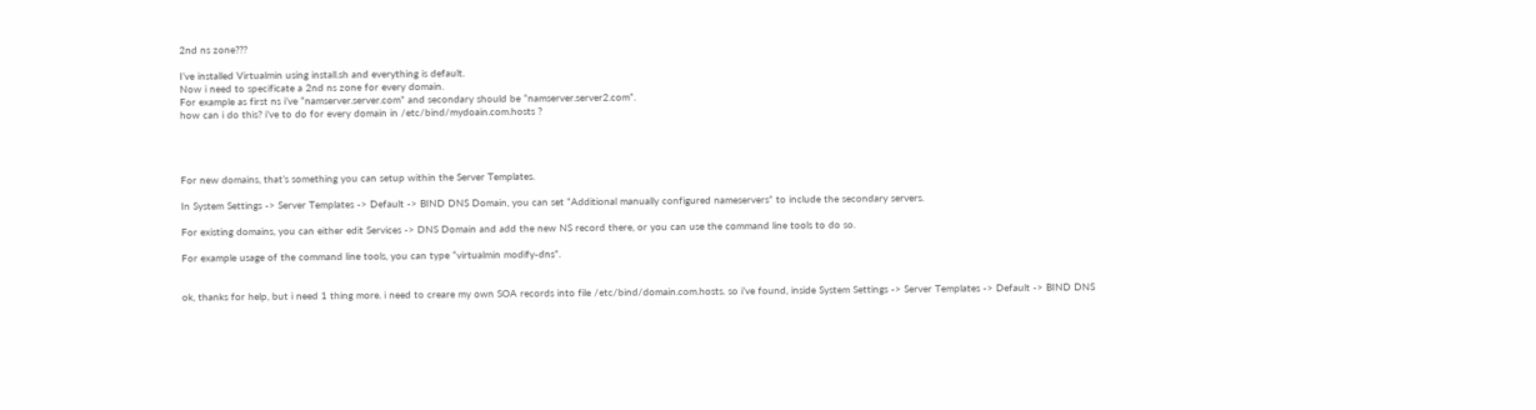2nd ns zone???

I’ve installed Virtualmin using install.sh and everything is default.
Now i need to specificate a 2nd ns zone for every domain.
For example as first ns i’ve “namserver.server.com” and secondary should be “namserver.server2.com”.
how can i do this? i’ve to do for every domain in /etc/bind/mydoain.com.hosts ?




For new domains, that’s something you can setup within the Server Templates.

In System Settings -> Server Templates -> Default -> BIND DNS Domain, you can set “Additional manually configured nameservers” to include the secondary servers.

For existing domains, you can either edit Services -> DNS Domain and add the new NS record there, or you can use the command line tools to do so.

For example usage of the command line tools, you can type “virtualmin modify-dns”.


ok, thanks for help, but i need 1 thing more. i need to creare my own SOA records into file /etc/bind/domain.com.hosts. so i’ve found, inside System Settings -> Server Templates -> Default -> BIND DNS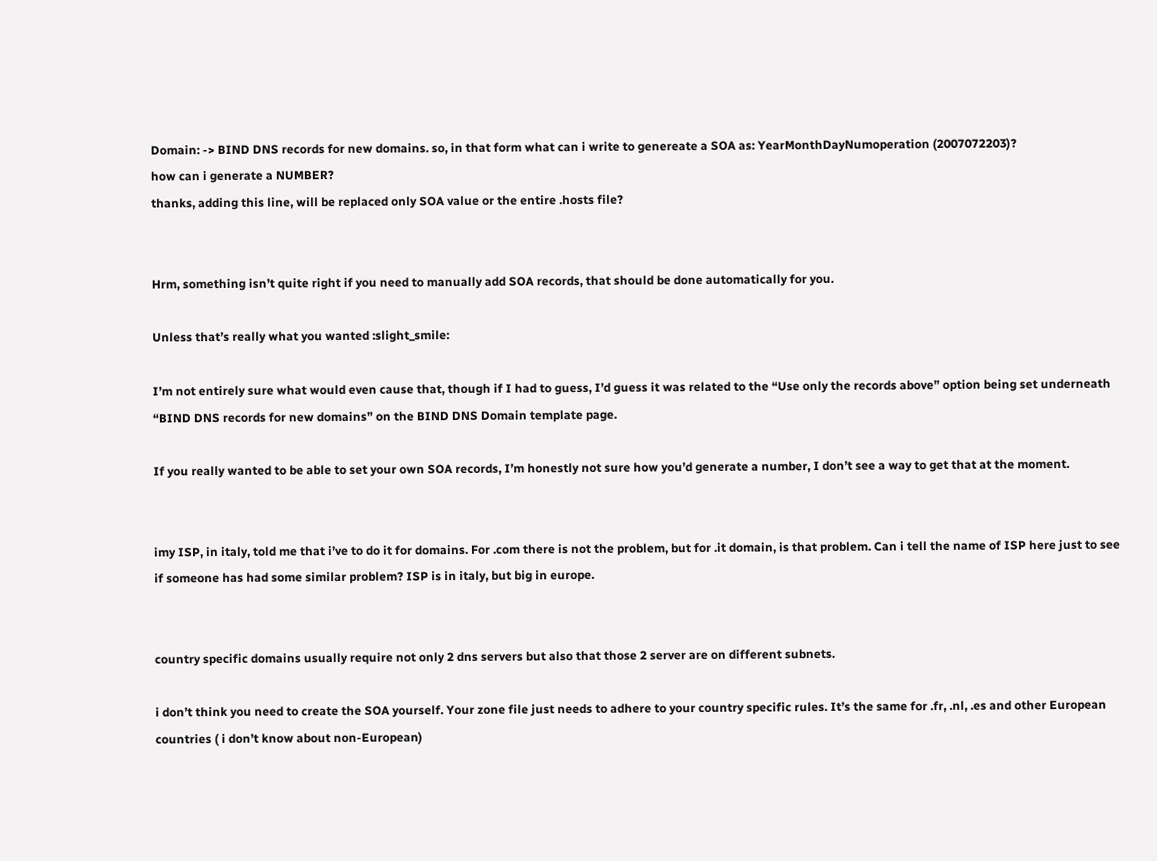Domain: -> BIND DNS records for new domains. so, in that form what can i write to genereate a SOA as: YearMonthDayNumoperation (2007072203)?
how can i generate a NUMBER?
thanks, adding this line, will be replaced only SOA value or the entire .hosts file?


Hrm, something isn’t quite right if you need to manually add SOA records, that should be done automatically for you.

Unless that’s really what you wanted :slight_smile:

I’m not entirely sure what would even cause that, though if I had to guess, I’d guess it was related to the “Use only the records above” option being set underneath “BIND DNS records for new domains” on the BIND DNS Domain template page.

If you really wanted to be able to set your own SOA records, I’m honestly not sure how you’d generate a number, I don’t see a way to get that at the moment.


imy ISP, in italy, told me that i’ve to do it for domains. For .com there is not the problem, but for .it domain, is that problem. Can i tell the name of ISP here just to see if someone has had some similar problem? ISP is in italy, but big in europe.


country specific domains usually require not only 2 dns servers but also that those 2 server are on different subnets.

i don’t think you need to create the SOA yourself. Your zone file just needs to adhere to your country specific rules. It’s the same for .fr, .nl, .es and other European countries ( i don’t know about non-European)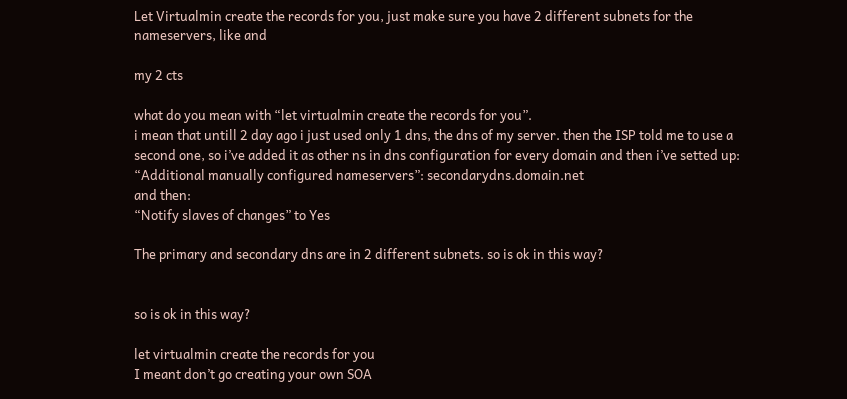Let Virtualmin create the records for you, just make sure you have 2 different subnets for the nameservers, like and

my 2 cts

what do you mean with “let virtualmin create the records for you”.
i mean that untill 2 day ago i just used only 1 dns, the dns of my server. then the ISP told me to use a second one, so i’ve added it as other ns in dns configuration for every domain and then i’ve setted up:
“Additional manually configured nameservers”: secondarydns.domain.net
and then:
“Notify slaves of changes” to Yes

The primary and secondary dns are in 2 different subnets. so is ok in this way?


so is ok in this way?

let virtualmin create the records for you
I meant don’t go creating your own SOA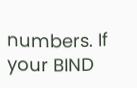numbers. If your BIND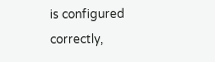is configured correctly,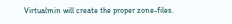Virtualmin will create the proper zone-files.